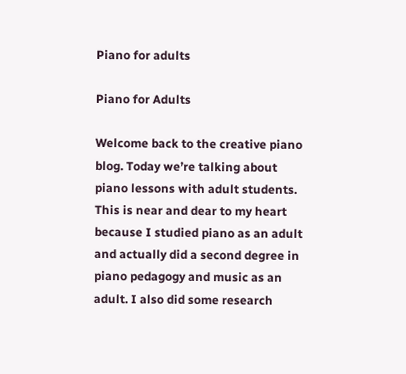Piano for adults

Piano for Adults

Welcome back to the creative piano blog. Today we’re talking about piano lessons with adult students. This is near and dear to my heart because I studied piano as an adult and actually did a second degree in piano pedagogy and music as an adult. I also did some research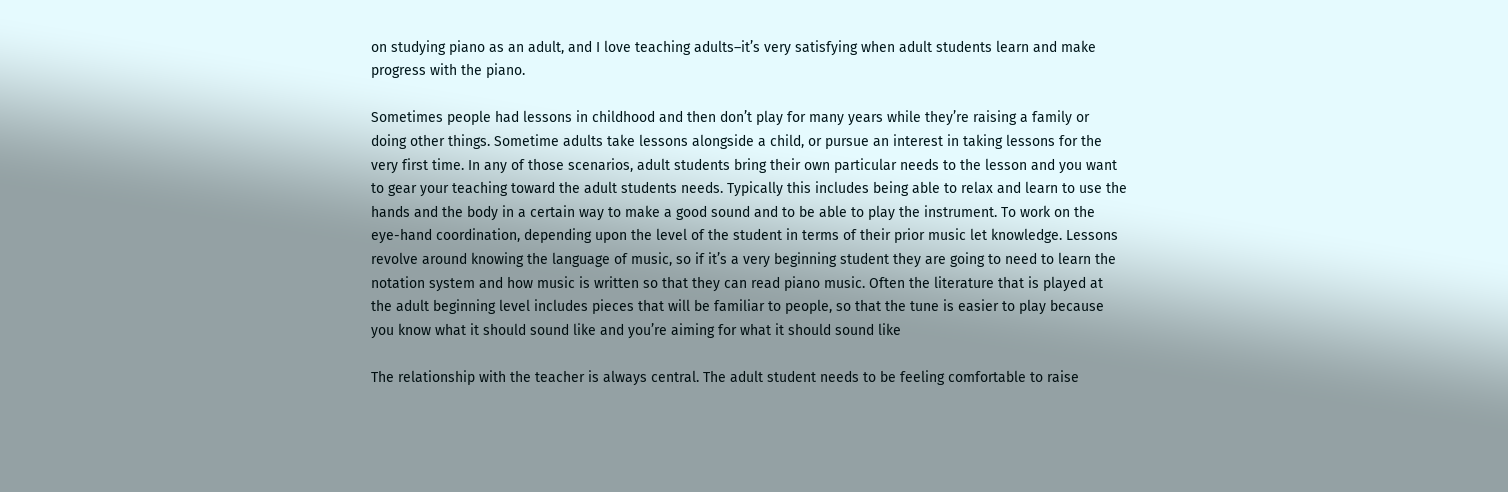on studying piano as an adult, and I love teaching adults–it’s very satisfying when adult students learn and make progress with the piano.

Sometimes people had lessons in childhood and then don’t play for many years while they’re raising a family or doing other things. Sometime adults take lessons alongside a child, or pursue an interest in taking lessons for the very first time. In any of those scenarios, adult students bring their own particular needs to the lesson and you want to gear your teaching toward the adult students needs. Typically this includes being able to relax and learn to use the hands and the body in a certain way to make a good sound and to be able to play the instrument. To work on the eye-hand coordination, depending upon the level of the student in terms of their prior music let knowledge. Lessons revolve around knowing the language of music, so if it’s a very beginning student they are going to need to learn the notation system and how music is written so that they can read piano music. Often the literature that is played at the adult beginning level includes pieces that will be familiar to people, so that the tune is easier to play because you know what it should sound like and you’re aiming for what it should sound like

The relationship with the teacher is always central. The adult student needs to be feeling comfortable to raise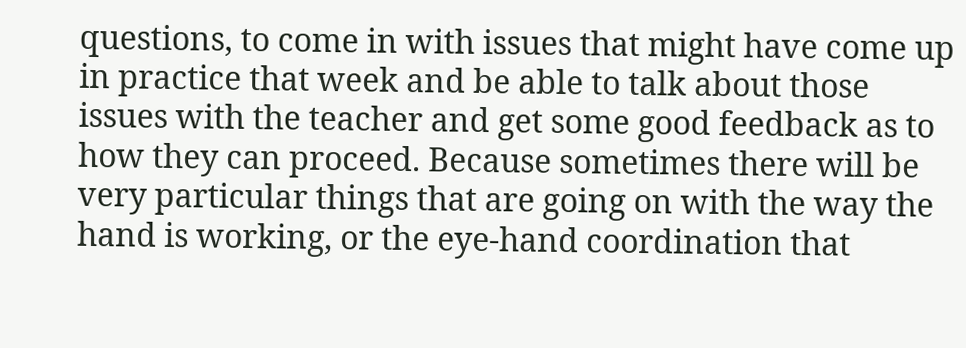questions, to come in with issues that might have come up in practice that week and be able to talk about those issues with the teacher and get some good feedback as to how they can proceed. Because sometimes there will be very particular things that are going on with the way the hand is working, or the eye-hand coordination that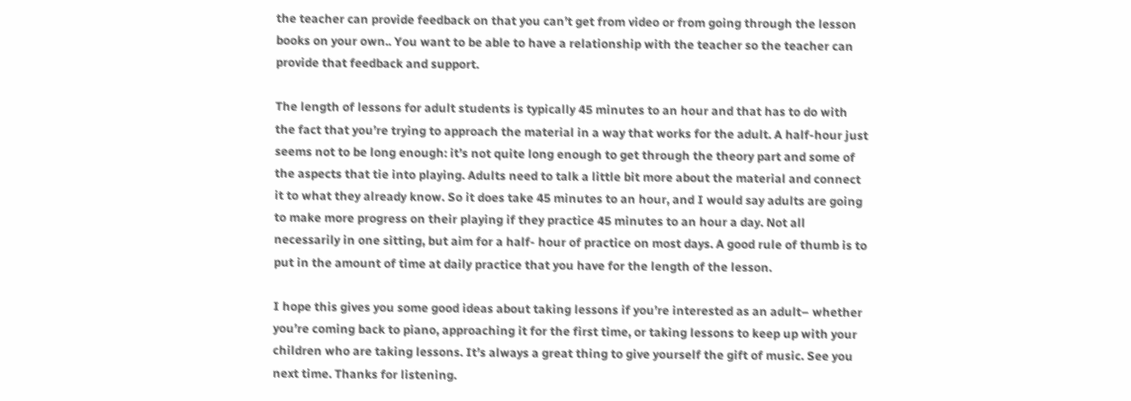the teacher can provide feedback on that you can’t get from video or from going through the lesson books on your own.. You want to be able to have a relationship with the teacher so the teacher can provide that feedback and support.

The length of lessons for adult students is typically 45 minutes to an hour and that has to do with the fact that you’re trying to approach the material in a way that works for the adult. A half-hour just seems not to be long enough: it’s not quite long enough to get through the theory part and some of the aspects that tie into playing. Adults need to talk a little bit more about the material and connect it to what they already know. So it does take 45 minutes to an hour, and I would say adults are going to make more progress on their playing if they practice 45 minutes to an hour a day. Not all necessarily in one sitting, but aim for a half- hour of practice on most days. A good rule of thumb is to put in the amount of time at daily practice that you have for the length of the lesson.

I hope this gives you some good ideas about taking lessons if you’re interested as an adult– whether you’re coming back to piano, approaching it for the first time, or taking lessons to keep up with your children who are taking lessons. It’s always a great thing to give yourself the gift of music. See you next time. Thanks for listening.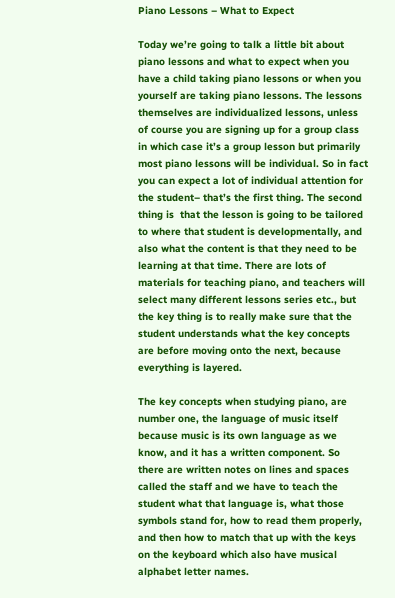Piano Lessons – What to Expect

Today we’re going to talk a little bit about piano lessons and what to expect when you have a child taking piano lessons or when you yourself are taking piano lessons. The lessons themselves are individualized lessons, unless of course you are signing up for a group class in which case it’s a group lesson but primarily most piano lessons will be individual. So in fact you can expect a lot of individual attention for the student– that’s the first thing. The second thing is  that the lesson is going to be tailored to where that student is developmentally, and also what the content is that they need to be learning at that time. There are lots of materials for teaching piano, and teachers will select many different lessons series etc., but the key thing is to really make sure that the student understands what the key concepts are before moving onto the next, because everything is layered.

The key concepts when studying piano, are number one, the language of music itself because music is its own language as we know, and it has a written component. So there are written notes on lines and spaces called the staff and we have to teach the student what that language is, what those symbols stand for, how to read them properly, and then how to match that up with the keys on the keyboard which also have musical alphabet letter names.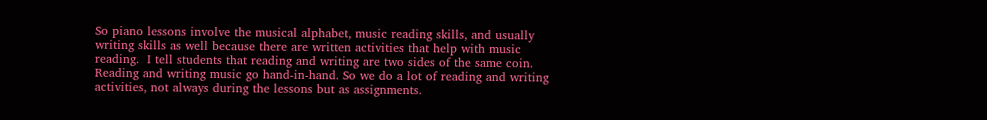So piano lessons involve the musical alphabet, music reading skills, and usually writing skills as well because there are written activities that help with music reading.  I tell students that reading and writing are two sides of the same coin. Reading and writing music go hand-in-hand. So we do a lot of reading and writing activities, not always during the lessons but as assignments.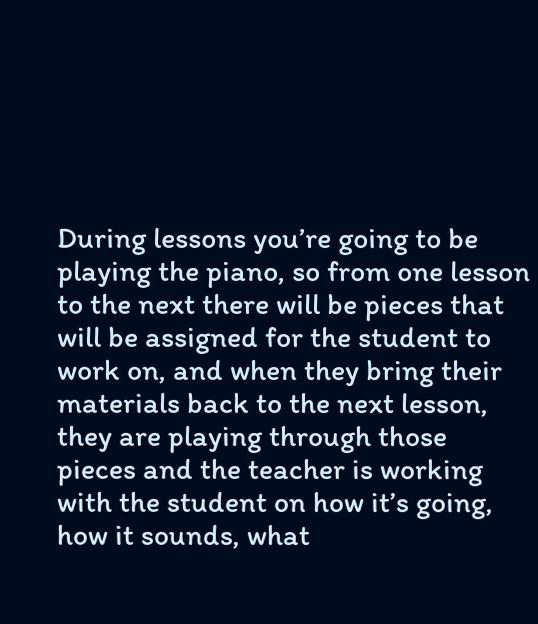During lessons you’re going to be playing the piano, so from one lesson to the next there will be pieces that will be assigned for the student to work on, and when they bring their materials back to the next lesson, they are playing through those pieces and the teacher is working with the student on how it’s going, how it sounds, what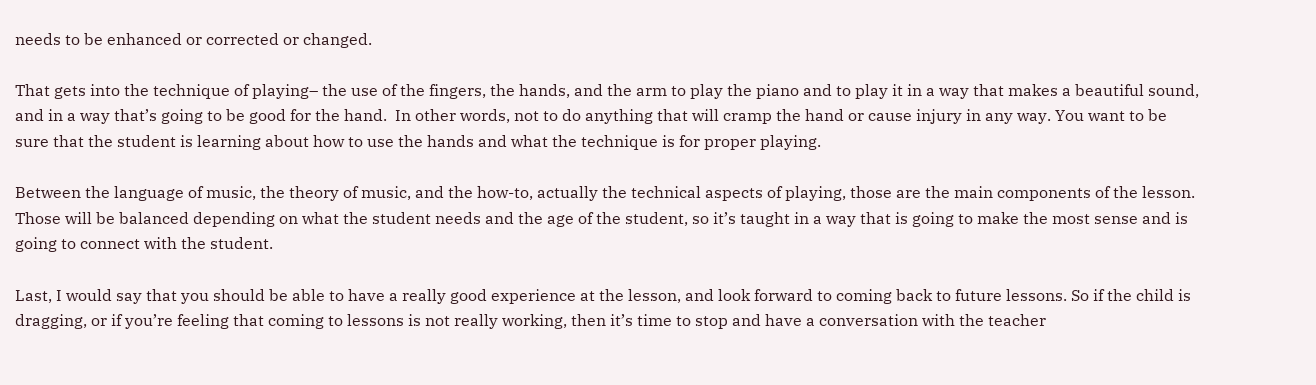needs to be enhanced or corrected or changed.

That gets into the technique of playing– the use of the fingers, the hands, and the arm to play the piano and to play it in a way that makes a beautiful sound, and in a way that’s going to be good for the hand.  In other words, not to do anything that will cramp the hand or cause injury in any way. You want to be sure that the student is learning about how to use the hands and what the technique is for proper playing.

Between the language of music, the theory of music, and the how-to, actually the technical aspects of playing, those are the main components of the lesson.  Those will be balanced depending on what the student needs and the age of the student, so it’s taught in a way that is going to make the most sense and is going to connect with the student.

Last, I would say that you should be able to have a really good experience at the lesson, and look forward to coming back to future lessons. So if the child is dragging, or if you’re feeling that coming to lessons is not really working, then it’s time to stop and have a conversation with the teacher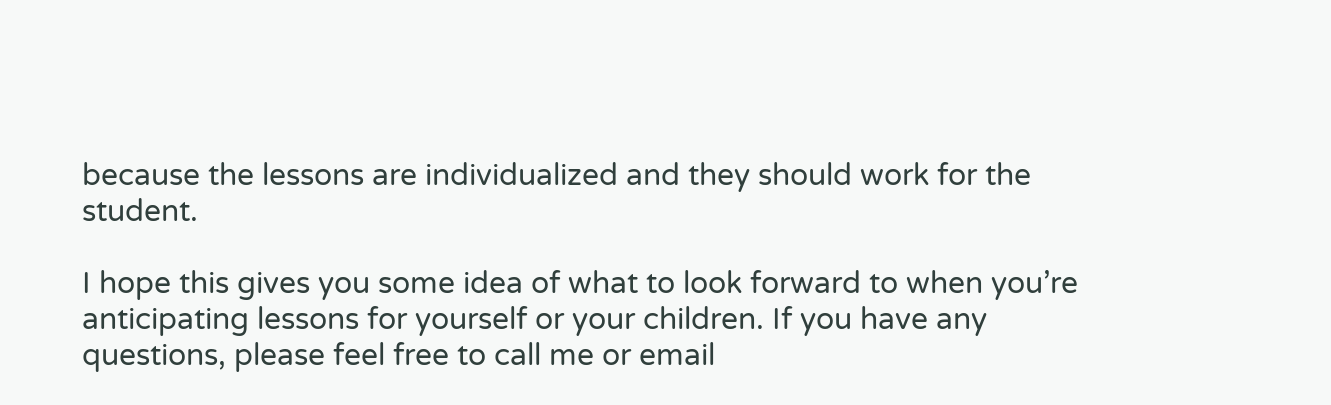because the lessons are individualized and they should work for the student.

I hope this gives you some idea of what to look forward to when you’re anticipating lessons for yourself or your children. If you have any questions, please feel free to call me or email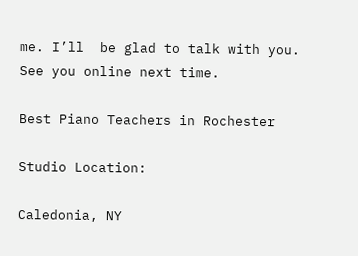me. I’ll  be glad to talk with you.  See you online next time.

Best Piano Teachers in Rochester

Studio Location:

Caledonia, NY